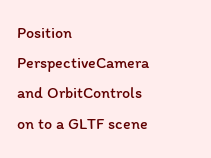Position PerspectiveCamera and OrbitControls on to a GLTF scene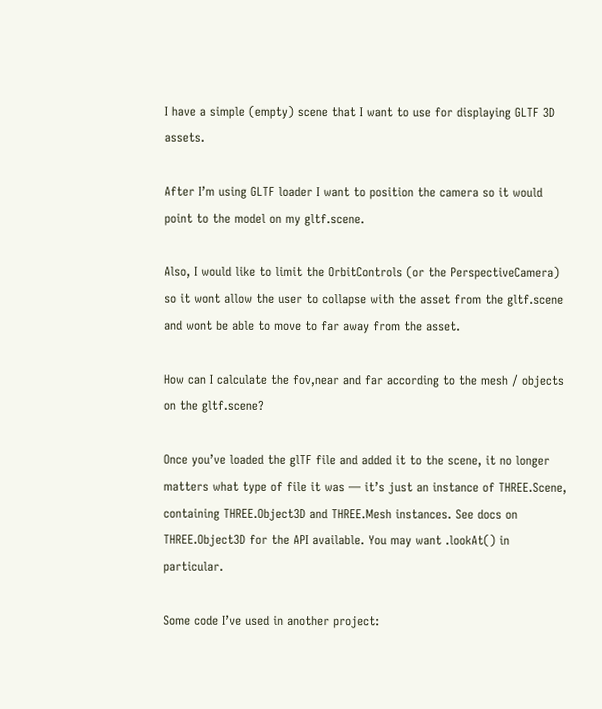I have a simple (empty) scene that I want to use for displaying GLTF 3D assets.

After I’m using GLTF loader I want to position the camera so it would point to the model on my gltf.scene.

Also, I would like to limit the OrbitControls (or the PerspectiveCamera) so it wont allow the user to collapse with the asset from the gltf.scene and wont be able to move to far away from the asset.

How can I calculate the fov,near and far according to the mesh / objects on the gltf.scene?

Once you’ve loaded the glTF file and added it to the scene, it no longer matters what type of file it was — it’s just an instance of THREE.Scene, containing THREE.Object3D and THREE.Mesh instances. See docs on THREE.Object3D for the API available. You may want .lookAt() in particular.

Some code I’ve used in another project: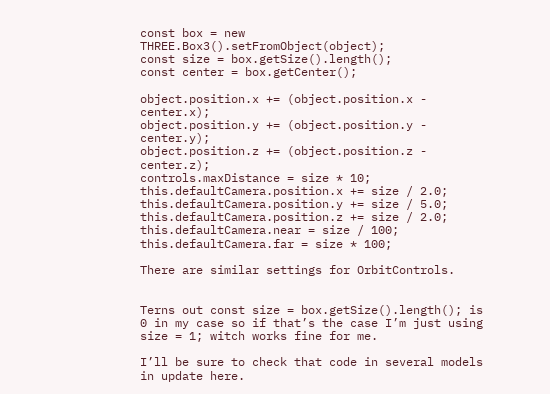const box = new THREE.Box3().setFromObject(object);
const size = box.getSize().length();
const center = box.getCenter();

object.position.x += (object.position.x - center.x);
object.position.y += (object.position.y - center.y);
object.position.z += (object.position.z - center.z);
controls.maxDistance = size * 10;
this.defaultCamera.position.x += size / 2.0;
this.defaultCamera.position.y += size / 5.0;
this.defaultCamera.position.z += size / 2.0;
this.defaultCamera.near = size / 100;
this.defaultCamera.far = size * 100;

There are similar settings for OrbitControls.


Terns out const size = box.getSize().length(); is 0 in my case so if that’s the case I’m just using size = 1; witch works fine for me.

I’ll be sure to check that code in several models in update here.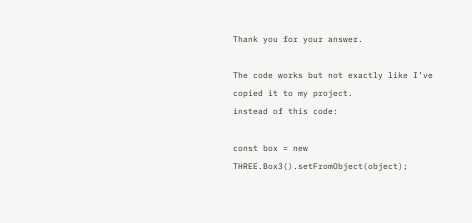Thank you for your answer.

The code works but not exactly like I’ve copied it to my project.
instead of this code:

const box = new THREE.Box3().setFromObject(object);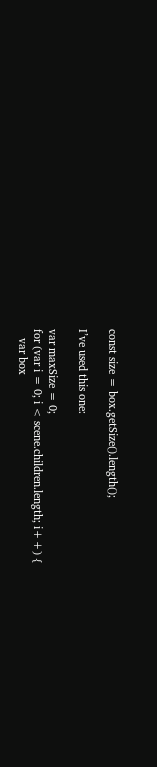const size = box.getSize().length();

I’ve used this one:

var maxSize = 0;
for (var i = 0; i < scene.children.length; i++) {
   var box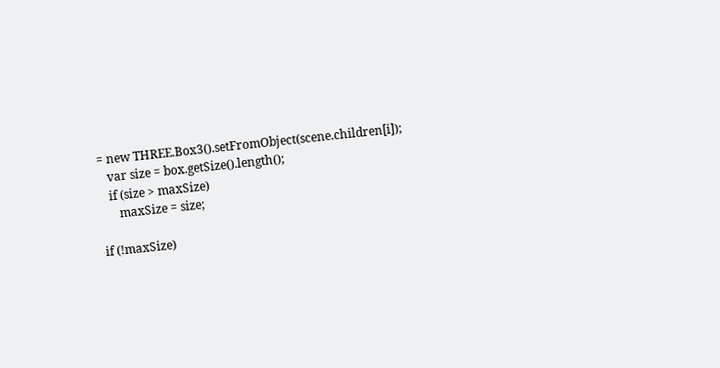= new THREE.Box3().setFromObject(scene.children[i]);
   var size = box.getSize().length();
   if (size > maxSize)
      maxSize = size;

if (!maxSize)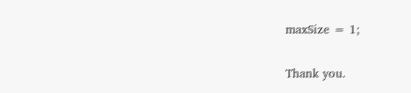maxSize = 1;

Thank you.